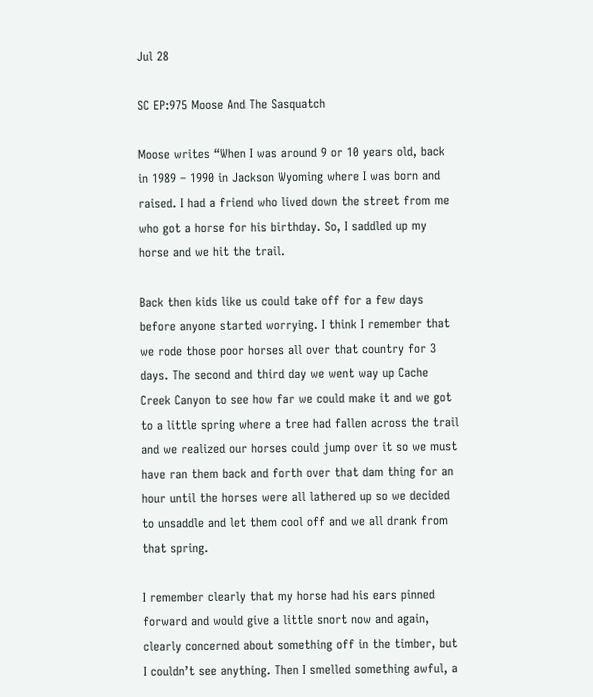Jul 28

SC EP:975 Moose And The Sasquatch

Moose writes “When I was around 9 or 10 years old, back in 1989 – 1990 in Jackson Wyoming where I was born and raised. I had a friend who lived down the street from me who got a horse for his birthday. So, I saddled up my horse and we hit the trail.

Back then kids like us could take off for a few days before anyone started worrying. I think I remember that we rode those poor horses all over that country for 3 days. The second and third day we went way up Cache Creek Canyon to see how far we could make it and we got to a little spring where a tree had fallen across the trail and we realized our horses could jump over it so we must have ran them back and forth over that dam thing for an hour until the horses were all lathered up so we decided to unsaddle and let them cool off and we all drank from that spring.

I remember clearly that my horse had his ears pinned forward and would give a little snort now and again, clearly concerned about something off in the timber, but I couldn’t see anything. Then I smelled something awful, a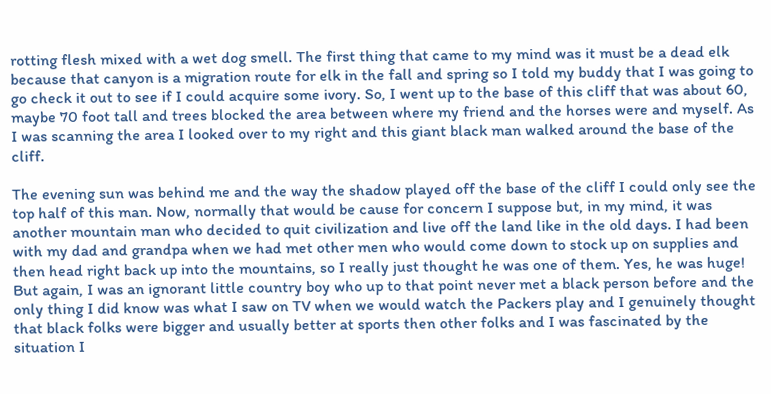rotting flesh mixed with a wet dog smell. The first thing that came to my mind was it must be a dead elk because that canyon is a migration route for elk in the fall and spring so I told my buddy that I was going to go check it out to see if I could acquire some ivory. So, I went up to the base of this cliff that was about 60, maybe 70 foot tall and trees blocked the area between where my friend and the horses were and myself. As I was scanning the area I looked over to my right and this giant black man walked around the base of the cliff.

The evening sun was behind me and the way the shadow played off the base of the cliff I could only see the top half of this man. Now, normally that would be cause for concern I suppose but, in my mind, it was another mountain man who decided to quit civilization and live off the land like in the old days. I had been with my dad and grandpa when we had met other men who would come down to stock up on supplies and then head right back up into the mountains, so I really just thought he was one of them. Yes, he was huge! But again, I was an ignorant little country boy who up to that point never met a black person before and the only thing I did know was what I saw on TV when we would watch the Packers play and I genuinely thought that black folks were bigger and usually better at sports then other folks and I was fascinated by the situation I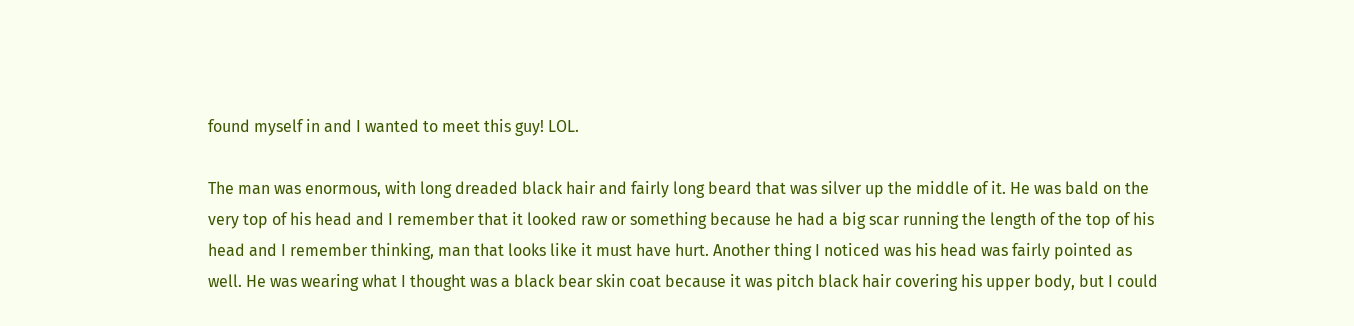found myself in and I wanted to meet this guy! LOL.

The man was enormous, with long dreaded black hair and fairly long beard that was silver up the middle of it. He was bald on the very top of his head and I remember that it looked raw or something because he had a big scar running the length of the top of his head and I remember thinking, man that looks like it must have hurt. Another thing I noticed was his head was fairly pointed as well. He was wearing what I thought was a black bear skin coat because it was pitch black hair covering his upper body, but I could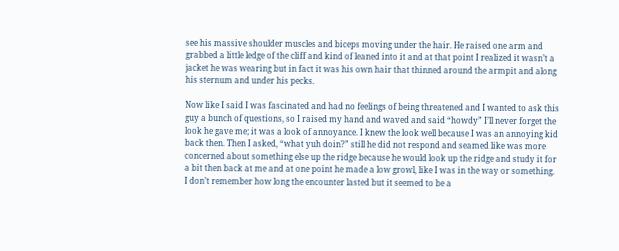see his massive shoulder muscles and biceps moving under the hair. He raised one arm and grabbed a little ledge of the cliff and kind of leaned into it and at that point I realized it wasn’t a jacket he was wearing but in fact it was his own hair that thinned around the armpit and along his sternum and under his pecks.

Now like I said I was fascinated and had no feelings of being threatened and I wanted to ask this guy a bunch of questions, so I raised my hand and waved and said “howdy” I’ll never forget the look he gave me; it was a look of annoyance. I knew the look well because I was an annoying kid back then. Then I asked, “what yuh doin?” still he did not respond and seamed like was more concerned about something else up the ridge because he would look up the ridge and study it for a bit then back at me and at one point he made a low growl, like I was in the way or something. I don’t remember how long the encounter lasted but it seemed to be a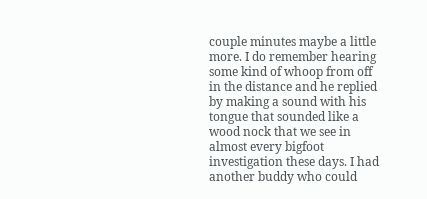couple minutes maybe a little more. I do remember hearing some kind of whoop from off in the distance and he replied by making a sound with his tongue that sounded like a wood nock that we see in almost every bigfoot investigation these days. I had another buddy who could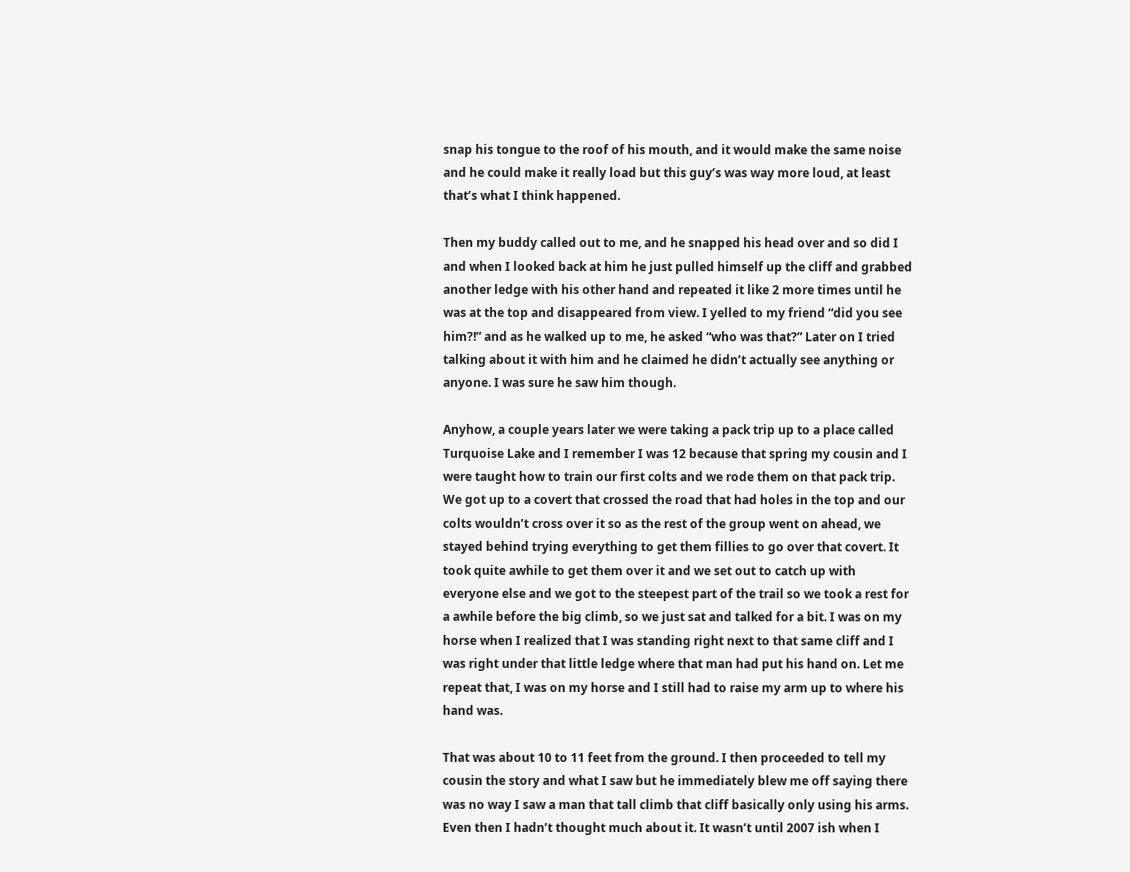snap his tongue to the roof of his mouth, and it would make the same noise and he could make it really load but this guy’s was way more loud, at least that’s what I think happened.

Then my buddy called out to me, and he snapped his head over and so did I and when I looked back at him he just pulled himself up the cliff and grabbed another ledge with his other hand and repeated it like 2 more times until he was at the top and disappeared from view. I yelled to my friend “did you see him?!” and as he walked up to me, he asked “who was that?” Later on I tried talking about it with him and he claimed he didn’t actually see anything or anyone. I was sure he saw him though.

Anyhow, a couple years later we were taking a pack trip up to a place called Turquoise Lake and I remember I was 12 because that spring my cousin and I were taught how to train our first colts and we rode them on that pack trip. We got up to a covert that crossed the road that had holes in the top and our colts wouldn’t cross over it so as the rest of the group went on ahead, we stayed behind trying everything to get them fillies to go over that covert. It took quite awhile to get them over it and we set out to catch up with everyone else and we got to the steepest part of the trail so we took a rest for a awhile before the big climb, so we just sat and talked for a bit. I was on my horse when I realized that I was standing right next to that same cliff and I was right under that little ledge where that man had put his hand on. Let me repeat that, I was on my horse and I still had to raise my arm up to where his hand was.

That was about 10 to 11 feet from the ground. I then proceeded to tell my cousin the story and what I saw but he immediately blew me off saying there was no way I saw a man that tall climb that cliff basically only using his arms. Even then I hadn’t thought much about it. It wasn’t until 2007 ish when I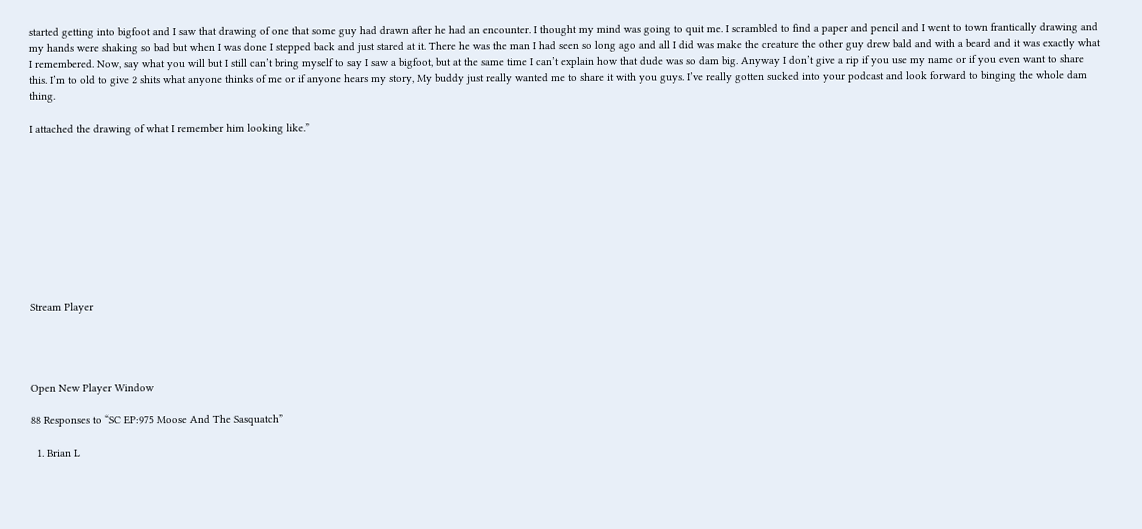started getting into bigfoot and I saw that drawing of one that some guy had drawn after he had an encounter. I thought my mind was going to quit me. I scrambled to find a paper and pencil and I went to town frantically drawing and my hands were shaking so bad but when I was done I stepped back and just stared at it. There he was the man I had seen so long ago and all I did was make the creature the other guy drew bald and with a beard and it was exactly what I remembered. Now, say what you will but I still can’t bring myself to say I saw a bigfoot, but at the same time I can’t explain how that dude was so dam big. Anyway I don’t give a rip if you use my name or if you even want to share this. I’m to old to give 2 shits what anyone thinks of me or if anyone hears my story, My buddy just really wanted me to share it with you guys. I’ve really gotten sucked into your podcast and look forward to binging the whole dam thing.

I attached the drawing of what I remember him looking like.”










Stream Player




Open New Player Window

88 Responses to “SC EP:975 Moose And The Sasquatch”

  1. Brian L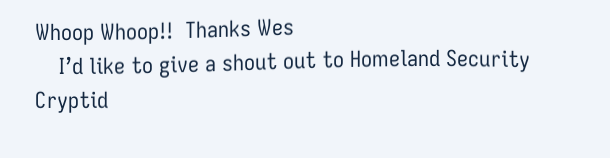Whoop Whoop!!  Thanks Wes
    I’d like to give a shout out to Homeland Security Cryptid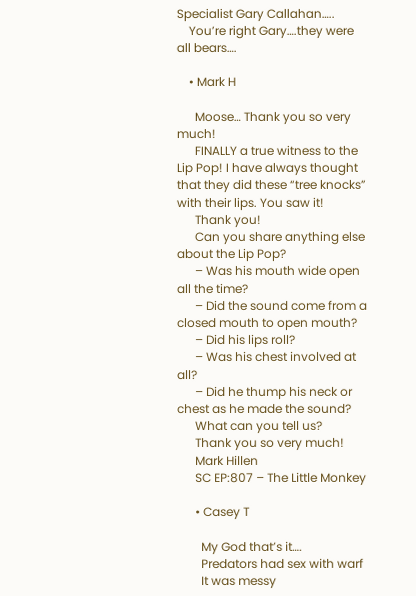Specialist Gary Callahan…..
    You’re right Gary….they were all bears….

    • Mark H

      Moose… Thank you so very much!
      FINALLY a true witness to the Lip Pop! I have always thought that they did these “tree knocks” with their lips. You saw it!
      Thank you!
      Can you share anything else about the Lip Pop?
      – Was his mouth wide open all the time?
      – Did the sound come from a closed mouth to open mouth?
      – Did his lips roll?
      – Was his chest involved at all?
      – Did he thump his neck or chest as he made the sound?
      What can you tell us?
      Thank you so very much!
      Mark Hillen
      SC EP:807 – The Little Monkey

      • Casey T

        My God that’s it….
        Predators had sex with warf
        It was messy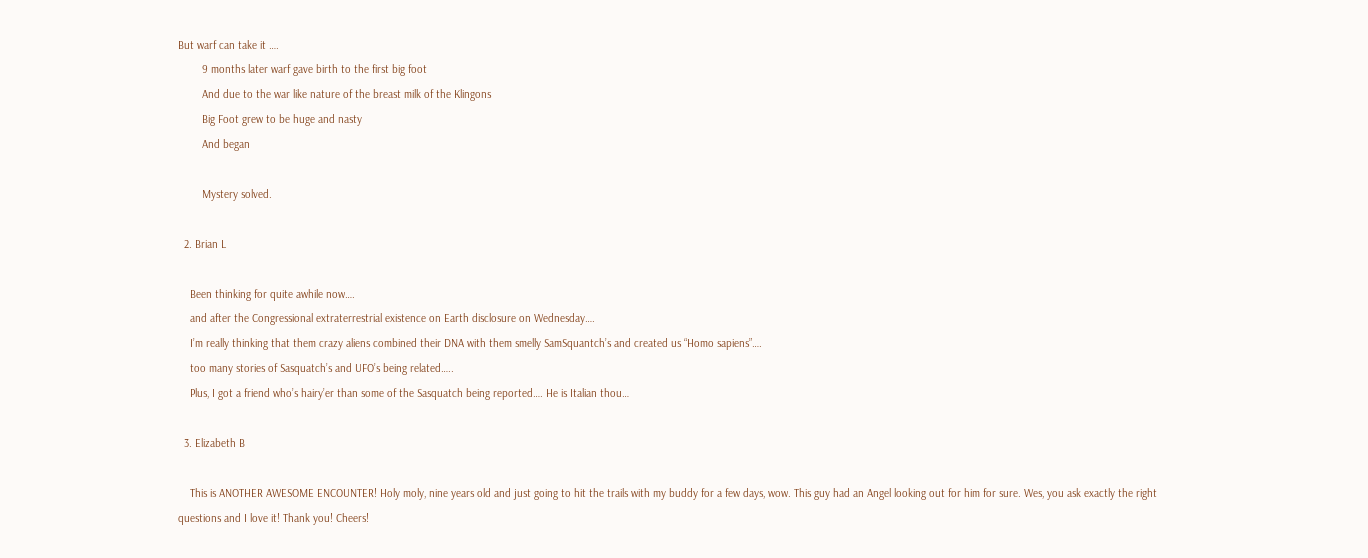But warf can take it ….
        9 months later warf gave birth to the first big foot
        And due to the war like nature of the breast milk of the Klingons
        Big Foot grew to be huge and nasty
        And began

        Mystery solved.

  2. Brian L

    Been thinking for quite awhile now….
    and after the Congressional extraterrestrial existence on Earth disclosure on Wednesday….
    I’m really thinking that them crazy aliens combined their DNA with them smelly SamSquantch’s and created us “Homo sapiens”….
    too many stories of Sasquatch’s and UFO’s being related…..
    Plus, I got a friend who’s hairy’er than some of the Sasquatch being reported…. He is Italian thou…

  3. Elizabeth B

    This is ANOTHER AWESOME ENCOUNTER! Holy moly, nine years old and just going to hit the trails with my buddy for a few days, wow. This guy had an Angel looking out for him for sure. Wes, you ask exactly the right questions and I love it! Thank you! Cheers!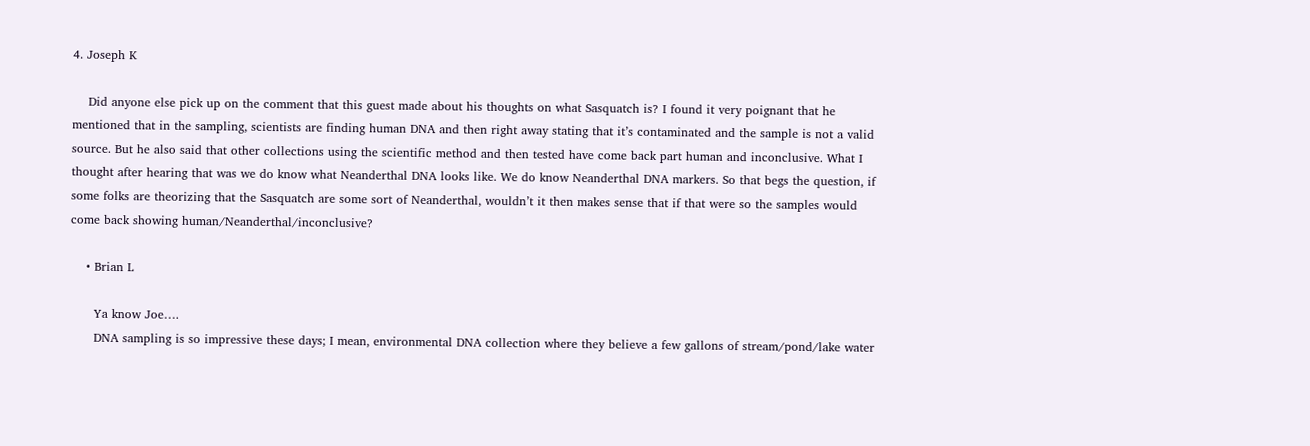4. Joseph K

    Did anyone else pick up on the comment that this guest made about his thoughts on what Sasquatch is? I found it very poignant that he mentioned that in the sampling, scientists are finding human DNA and then right away stating that it’s contaminated and the sample is not a valid source. But he also said that other collections using the scientific method and then tested have come back part human and inconclusive. What I thought after hearing that was we do know what Neanderthal DNA looks like. We do know Neanderthal DNA markers. So that begs the question, if some folks are theorizing that the Sasquatch are some sort of Neanderthal, wouldn’t it then makes sense that if that were so the samples would come back showing human/Neanderthal/inconclusive?

    • Brian L

      Ya know Joe….
      DNA sampling is so impressive these days; I mean, environmental DNA collection where they believe a few gallons of stream/pond/lake water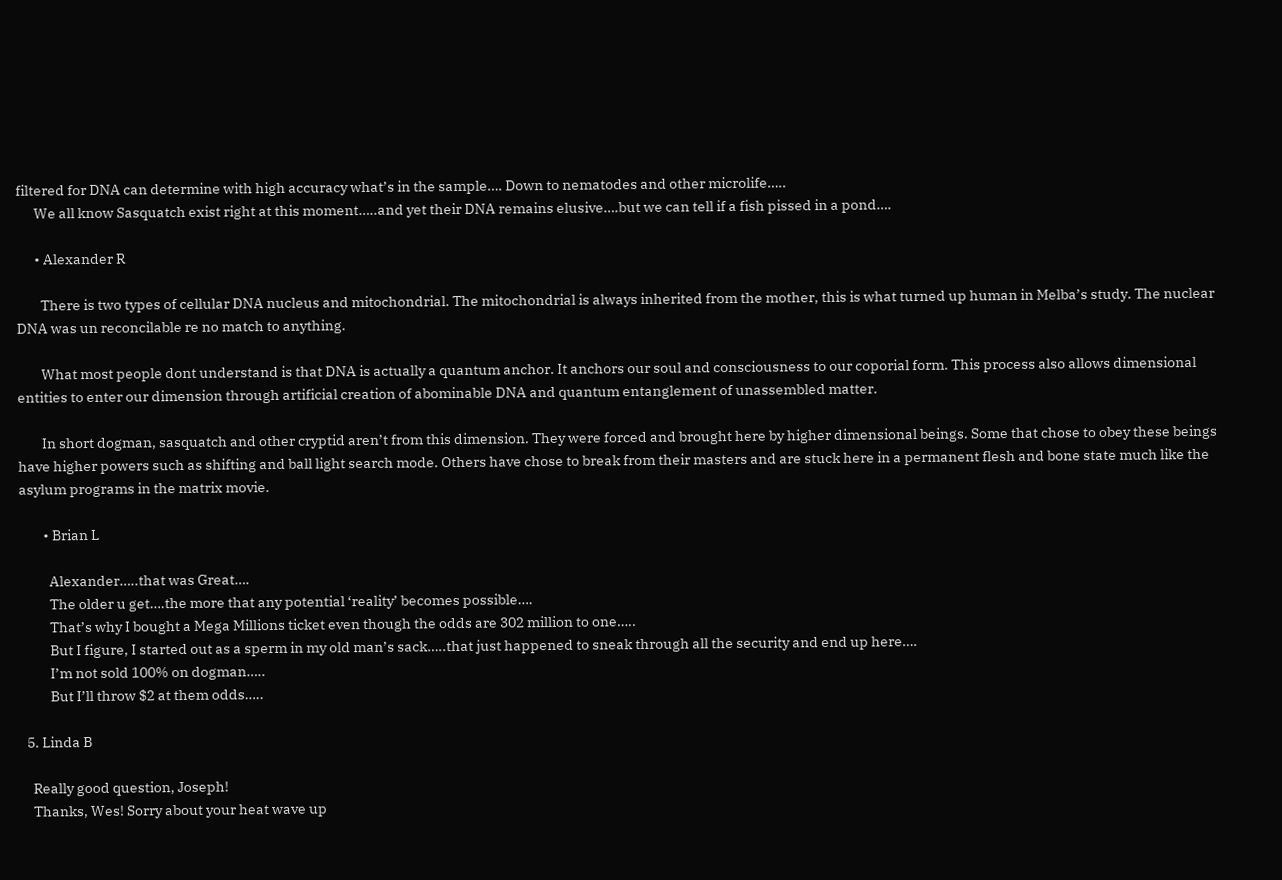filtered for DNA can determine with high accuracy what’s in the sample…. Down to nematodes and other microlife…..
      We all know Sasquatch exist right at this moment…..and yet their DNA remains elusive….but we can tell if a fish pissed in a pond….

      • Alexander R

        There is two types of cellular DNA nucleus and mitochondrial. The mitochondrial is always inherited from the mother, this is what turned up human in Melba’s study. The nuclear DNA was un reconcilable re no match to anything.

        What most people dont understand is that DNA is actually a quantum anchor. It anchors our soul and consciousness to our coporial form. This process also allows dimensional entities to enter our dimension through artificial creation of abominable DNA and quantum entanglement of unassembled matter.

        In short dogman, sasquatch and other cryptid aren’t from this dimension. They were forced and brought here by higher dimensional beings. Some that chose to obey these beings have higher powers such as shifting and ball light search mode. Others have chose to break from their masters and are stuck here in a permanent flesh and bone state much like the asylum programs in the matrix movie.

        • Brian L

          Alexander…..that was Great….
          The older u get….the more that any potential ‘reality’ becomes possible….
          That’s why I bought a Mega Millions ticket even though the odds are 302 million to one…..
          But I figure, I started out as a sperm in my old man’s sack…..that just happened to sneak through all the security and end up here….
          I’m not sold 100% on dogman…..
          But I’ll throw $2 at them odds…..

  5. Linda B

    Really good question, Joseph!
    Thanks, Wes! Sorry about your heat wave up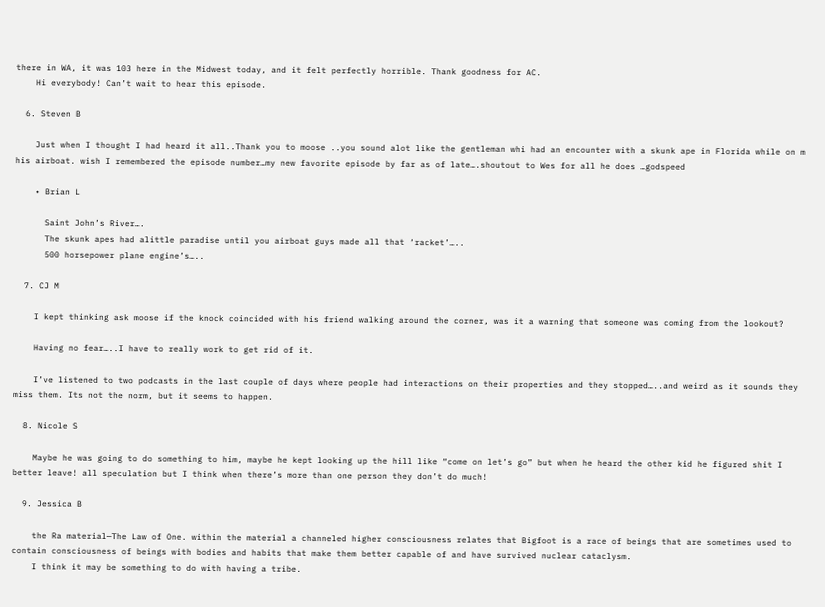there in WA, it was 103 here in the Midwest today, and it felt perfectly horrible. Thank goodness for AC.
    Hi everybody! Can’t wait to hear this episode.

  6. Steven B

    Just when I thought I had heard it all..Thank you to moose ..you sound alot like the gentleman whi had an encounter with a skunk ape in Florida while on m his airboat. wish I remembered the episode number…my new favorite episode by far as of late….shoutout to Wes for all he does …godspeed

    • Brian L

      Saint John’s River….
      The skunk apes had alittle paradise until you airboat guys made all that ‘racket’…..
      500 horsepower plane engine’s…..

  7. CJ M

    I kept thinking ask moose if the knock coincided with his friend walking around the corner, was it a warning that someone was coming from the lookout?

    Having no fear…..I have to really work to get rid of it.

    I’ve listened to two podcasts in the last couple of days where people had interactions on their properties and they stopped…..and weird as it sounds they miss them. Its not the norm, but it seems to happen.

  8. Nicole S

    Maybe he was going to do something to him, maybe he kept looking up the hill like “come on let’s go” but when he heard the other kid he figured shit I better leave! all speculation but I think when there’s more than one person they don’t do much!

  9. Jessica B

    the Ra material—The Law of One. within the material a channeled higher consciousness relates that Bigfoot is a race of beings that are sometimes used to contain consciousness of beings with bodies and habits that make them better capable of and have survived nuclear cataclysm.
    I think it may be something to do with having a tribe.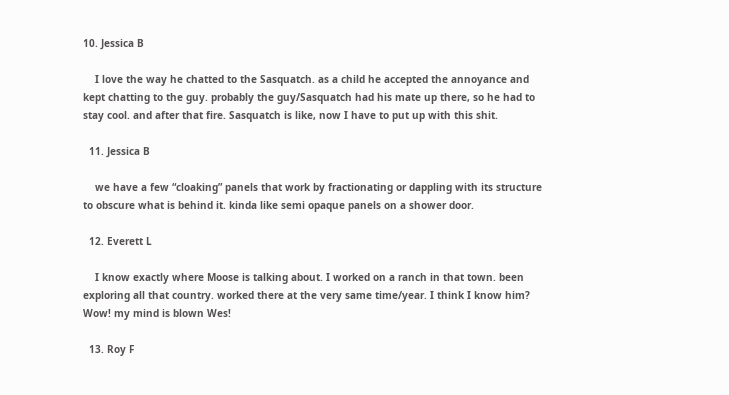10. Jessica B

    I love the way he chatted to the Sasquatch. as a child he accepted the annoyance and kept chatting to the guy. probably the guy/Sasquatch had his mate up there, so he had to stay cool. and after that fire. Sasquatch is like, now I have to put up with this shit.

  11. Jessica B

    we have a few “cloaking” panels that work by fractionating or dappling with its structure to obscure what is behind it. kinda like semi opaque panels on a shower door.

  12. Everett L

    I know exactly where Moose is talking about. I worked on a ranch in that town. been exploring all that country. worked there at the very same time/year. I think I know him? Wow! my mind is blown Wes!

  13. Roy F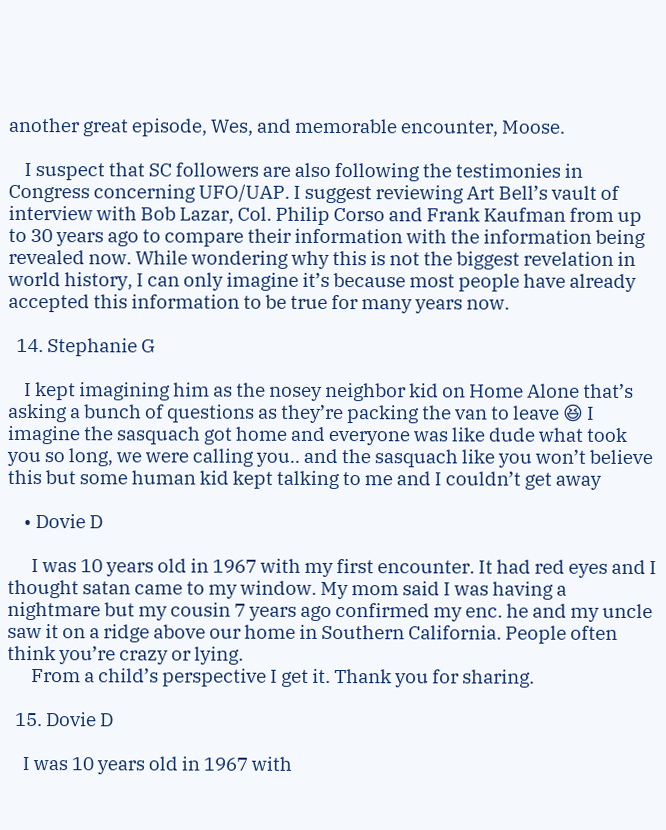another great episode, Wes, and memorable encounter, Moose.

    I suspect that SC followers are also following the testimonies in Congress concerning UFO/UAP. I suggest reviewing Art Bell’s vault of interview with Bob Lazar, Col. Philip Corso and Frank Kaufman from up to 30 years ago to compare their information with the information being revealed now. While wondering why this is not the biggest revelation in world history, I can only imagine it’s because most people have already accepted this information to be true for many years now.

  14. Stephanie G

    I kept imagining him as the nosey neighbor kid on Home Alone that’s asking a bunch of questions as they’re packing the van to leave 😆 I imagine the sasquach got home and everyone was like dude what took you so long, we were calling you.. and the sasquach like you won’t believe this but some human kid kept talking to me and I couldn’t get away

    • Dovie D

      I was 10 years old in 1967 with my first encounter. It had red eyes and I thought satan came to my window. My mom said I was having a nightmare but my cousin 7 years ago confirmed my enc. he and my uncle saw it on a ridge above our home in Southern California. People often think you’re crazy or lying.
      From a child’s perspective I get it. Thank you for sharing.

  15. Dovie D

    I was 10 years old in 1967 with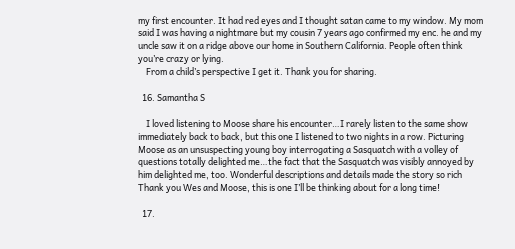my first encounter. It had red eyes and I thought satan came to my window. My mom said I was having a nightmare but my cousin 7 years ago confirmed my enc. he and my uncle saw it on a ridge above our home in Southern California. People often think you’re crazy or lying.
    From a child’s perspective I get it. Thank you for sharing.

  16. Samantha S

    I loved listening to Moose share his encounter…I rarely listen to the same show immediately back to back, but this one I listened to two nights in a row. Picturing Moose as an unsuspecting young boy interrogating a Sasquatch with a volley of questions totally delighted me…the fact that the Sasquatch was visibly annoyed by him delighted me, too. Wonderful descriptions and details made the story so rich Thank you Wes and Moose, this is one I’ll be thinking about for a long time!

  17.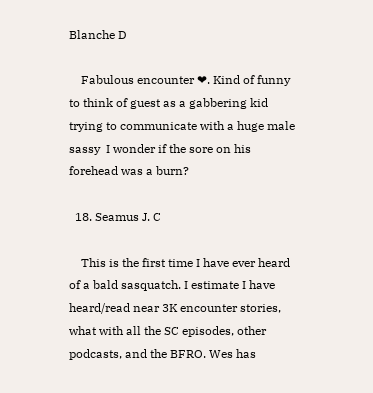Blanche D

    Fabulous encounter ❤. Kind of funny to think of guest as a gabbering kid trying to communicate with a huge male sassy  I wonder if the sore on his forehead was a burn?

  18. Seamus J. C

    This is the first time I have ever heard of a bald sasquatch. I estimate I have heard/read near 3K encounter stories, what with all the SC episodes, other podcasts, and the BFRO. Wes has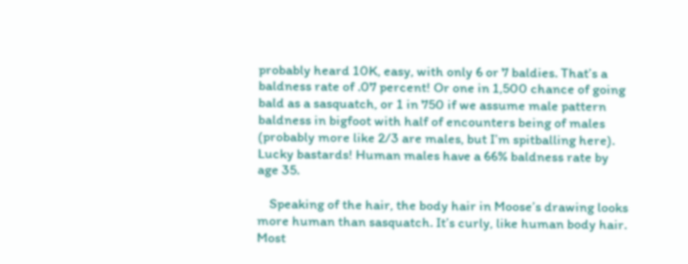probably heard 10K, easy, with only 6 or 7 baldies. That’s a baldness rate of .07 percent! Or one in 1,500 chance of going bald as a sasquatch, or 1 in 750 if we assume male pattern baldness in bigfoot with half of encounters being of males (probably more like 2/3 are males, but I’m spitballing here). Lucky bastards! Human males have a 66% baldness rate by age 35.

    Speaking of the hair, the body hair in Moose’s drawing looks more human than sasquatch. It’s curly, like human body hair. Most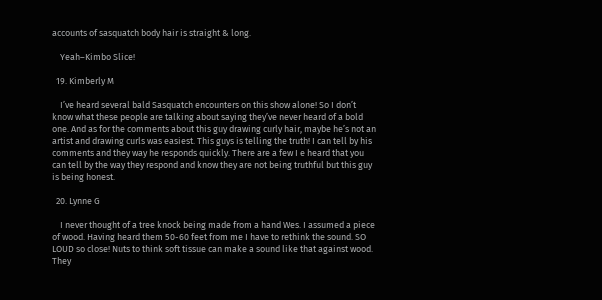accounts of sasquatch body hair is straight & long.

    Yeah–Kimbo Slice!

  19. Kimberly M

    I’ve heard several bald Sasquatch encounters on this show alone! So I don’t know what these people are talking about saying they’ve never heard of a bold one. And as for the comments about this guy drawing curly hair, maybe he’s not an artist and drawing curls was easiest. This guys is telling the truth! I can tell by his comments and they way he responds quickly. There are a few I e heard that you can tell by the way they respond and know they are not being truthful but this guy is being honest.

  20. Lynne G

    I never thought of a tree knock being made from a hand Wes. I assumed a piece of wood. Having heard them 50-60 feet from me I have to rethink the sound. SO LOUD so close! Nuts to think soft tissue can make a sound like that against wood. They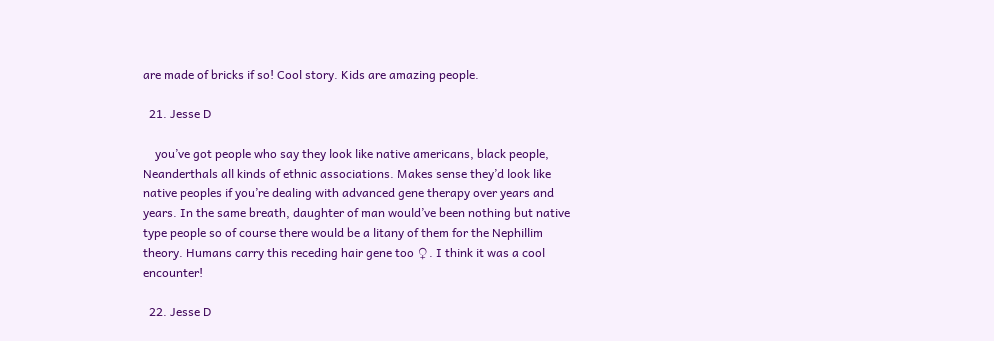are made of bricks if so! Cool story. Kids are amazing people.

  21. Jesse D

    you’ve got people who say they look like native americans, black people, Neanderthals all kinds of ethnic associations. Makes sense they’d look like native peoples if you’re dealing with advanced gene therapy over years and years. In the same breath, daughter of man would’ve been nothing but native type people so of course there would be a litany of them for the Nephillim theory. Humans carry this receding hair gene too ♀. I think it was a cool encounter!

  22. Jesse D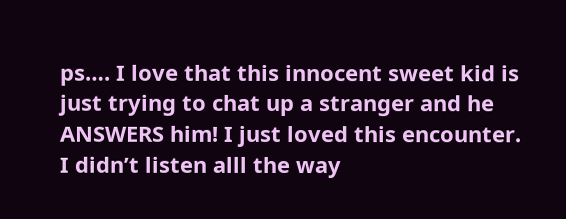ps…. I love that this innocent sweet kid is just trying to chat up a stranger and he ANSWERS him! I just loved this encounter. I didn’t listen alll the way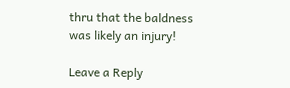thru that the baldness was likely an injury!

Leave a Reply